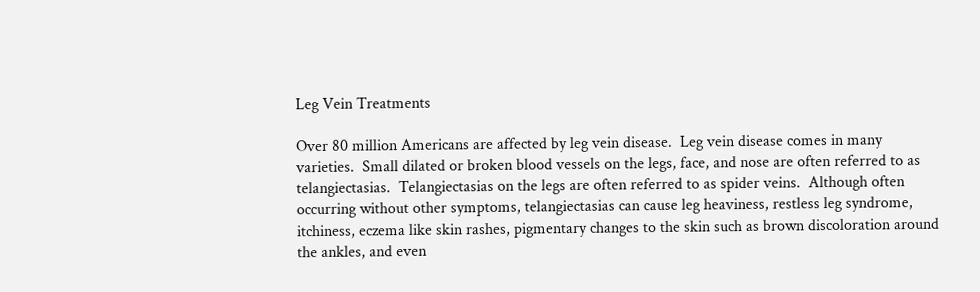Leg Vein Treatments

Over 80 million Americans are affected by leg vein disease.  Leg vein disease comes in many varieties.  Small dilated or broken blood vessels on the legs, face, and nose are often referred to as telangiectasias.  Telangiectasias on the legs are often referred to as spider veins.  Although often occurring without other symptoms, telangiectasias can cause leg heaviness, restless leg syndrome, itchiness, eczema like skin rashes, pigmentary changes to the skin such as brown discoloration around the ankles, and even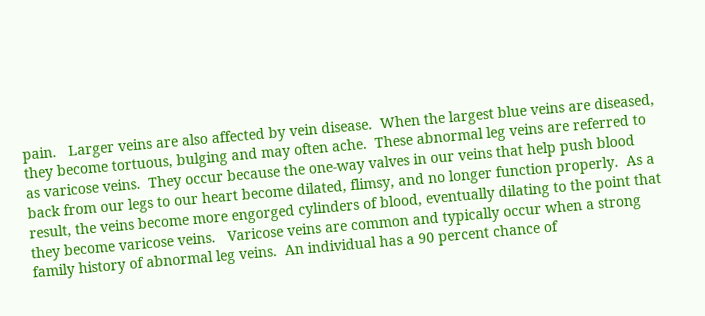pain.   Larger veins are also affected by vein disease.  When the largest blue veins are diseased, they become tortuous, bulging and may often ache.  These abnormal leg veins are referred to as varicose veins.  They occur because the one-way valves in our veins that help push blood back from our legs to our heart become dilated, flimsy, and no longer function properly.  As a result, the veins become more engorged cylinders of blood, eventually dilating to the point that they become varicose veins.   Varicose veins are common and typically occur when a strong family history of abnormal leg veins.  An individual has a 90 percent chance of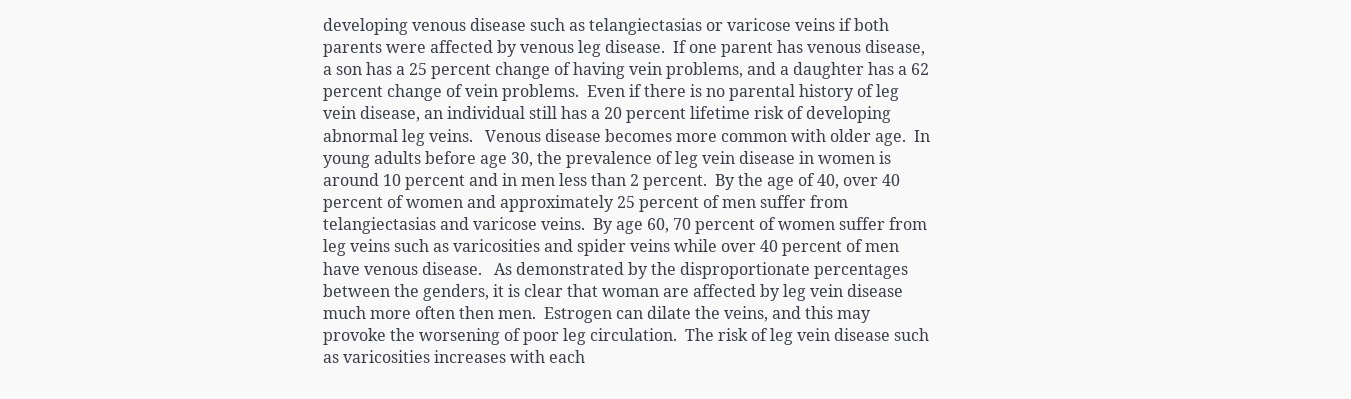developing venous disease such as telangiectasias or varicose veins if both parents were affected by venous leg disease.  If one parent has venous disease, a son has a 25 percent change of having vein problems, and a daughter has a 62 percent change of vein problems.  Even if there is no parental history of leg vein disease, an individual still has a 20 percent lifetime risk of developing abnormal leg veins.   Venous disease becomes more common with older age.  In young adults before age 30, the prevalence of leg vein disease in women is around 10 percent and in men less than 2 percent.  By the age of 40, over 40 percent of women and approximately 25 percent of men suffer from telangiectasias and varicose veins.  By age 60, 70 percent of women suffer from leg veins such as varicosities and spider veins while over 40 percent of men have venous disease.   As demonstrated by the disproportionate percentages between the genders, it is clear that woman are affected by leg vein disease much more often then men.  Estrogen can dilate the veins, and this may provoke the worsening of poor leg circulation.  The risk of leg vein disease such as varicosities increases with each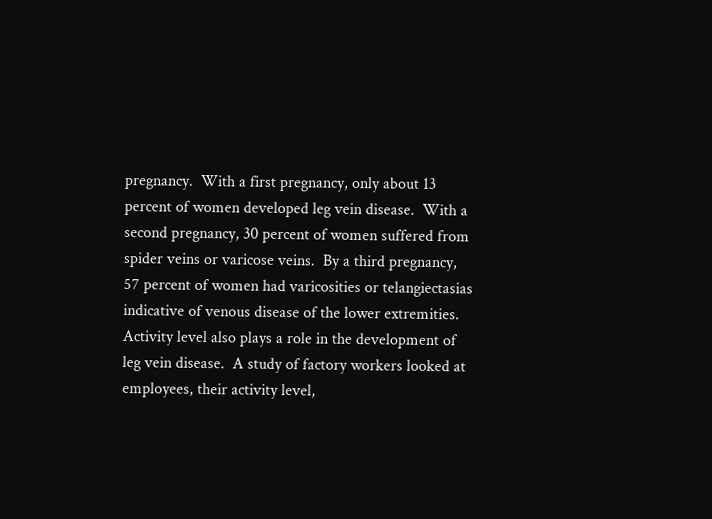pregnancy.  With a first pregnancy, only about 13 percent of women developed leg vein disease.  With a second pregnancy, 30 percent of women suffered from spider veins or varicose veins.  By a third pregnancy, 57 percent of women had varicosities or telangiectasias indicative of venous disease of the lower extremities.   Activity level also plays a role in the development of leg vein disease.  A study of factory workers looked at employees, their activity level,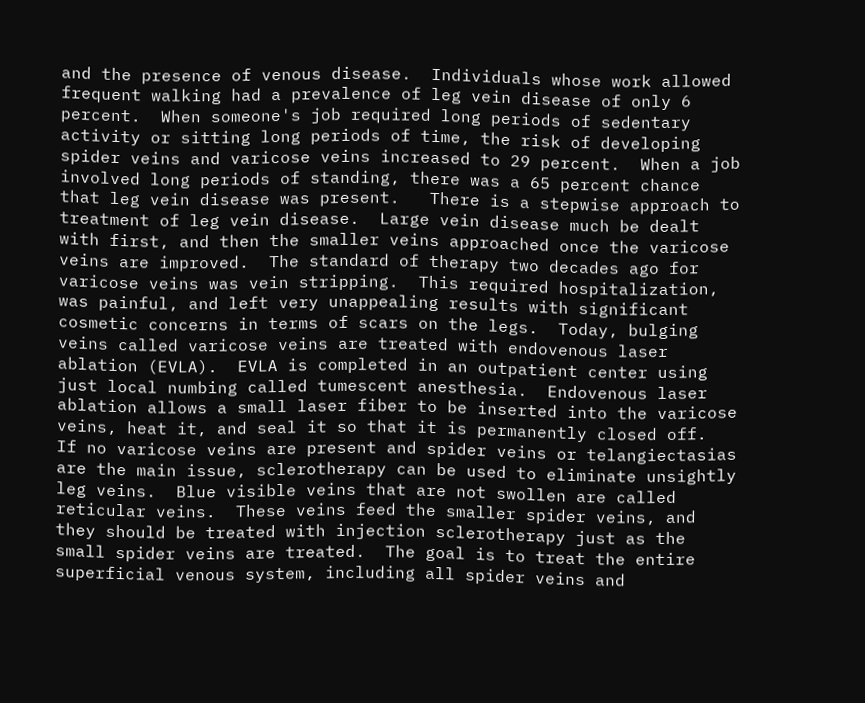and the presence of venous disease.  Individuals whose work allowed frequent walking had a prevalence of leg vein disease of only 6 percent.  When someone's job required long periods of sedentary activity or sitting long periods of time, the risk of developing spider veins and varicose veins increased to 29 percent.  When a job involved long periods of standing, there was a 65 percent chance that leg vein disease was present.   There is a stepwise approach to treatment of leg vein disease.  Large vein disease much be dealt with first, and then the smaller veins approached once the varicose veins are improved.  The standard of therapy two decades ago for varicose veins was vein stripping.  This required hospitalization, was painful, and left very unappealing results with significant cosmetic concerns in terms of scars on the legs.  Today, bulging veins called varicose veins are treated with endovenous laser ablation (EVLA).  EVLA is completed in an outpatient center using just local numbing called tumescent anesthesia.  Endovenous laser ablation allows a small laser fiber to be inserted into the varicose veins, heat it, and seal it so that it is permanently closed off.   If no varicose veins are present and spider veins or telangiectasias are the main issue, sclerotherapy can be used to eliminate unsightly leg veins.  Blue visible veins that are not swollen are called reticular veins.  These veins feed the smaller spider veins, and they should be treated with injection sclerotherapy just as the small spider veins are treated.  The goal is to treat the entire superficial venous system, including all spider veins and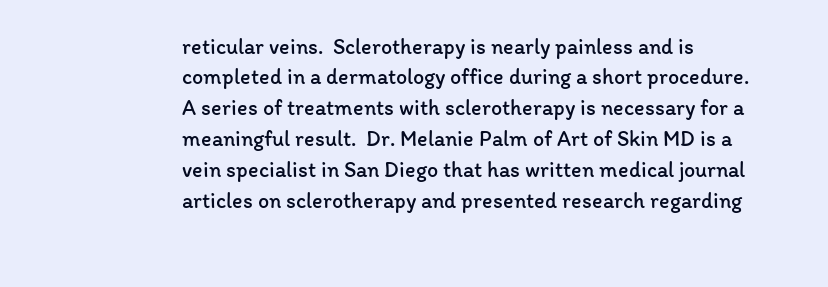reticular veins.  Sclerotherapy is nearly painless and is completed in a dermatology office during a short procedure.  A series of treatments with sclerotherapy is necessary for a meaningful result.  Dr. Melanie Palm of Art of Skin MD is a vein specialist in San Diego that has written medical journal articles on sclerotherapy and presented research regarding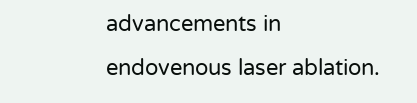advancements in endovenous laser ablation.